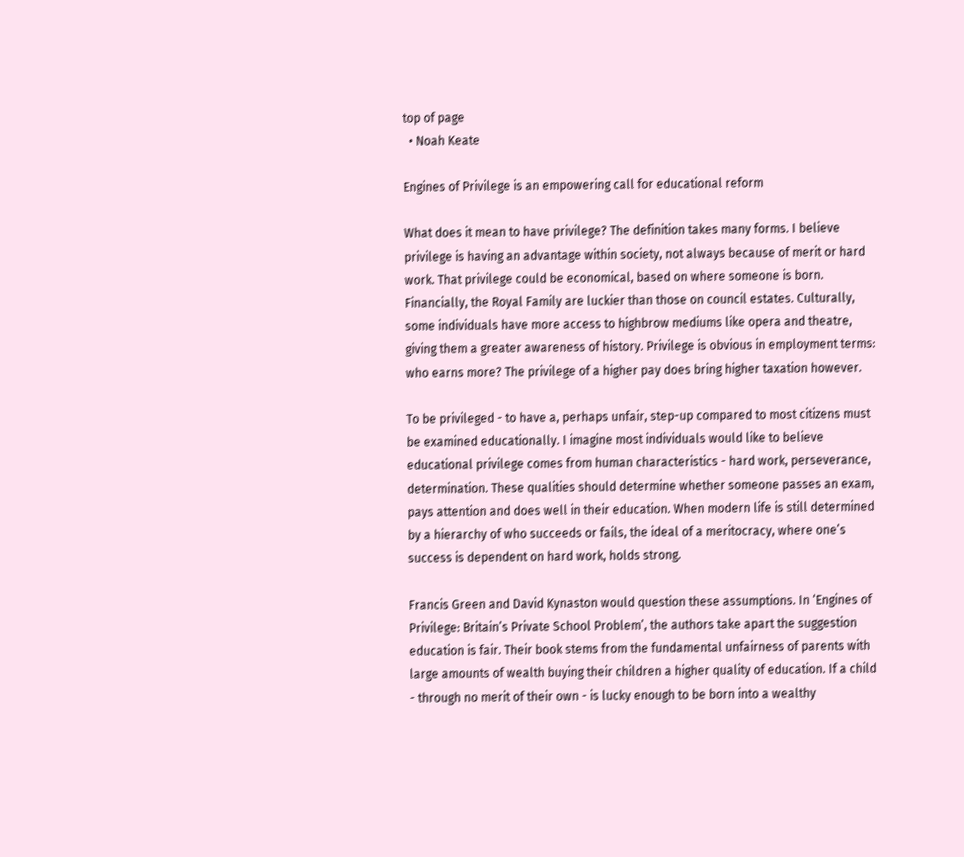top of page
  • Noah Keate

Engines of Privilege is an empowering call for educational reform

What does it mean to have privilege? The definition takes many forms. I believe privilege is having an advantage within society, not always because of merit or hard work. That privilege could be economical, based on where someone is born. Financially, the Royal Family are luckier than those on council estates. Culturally, some individuals have more access to highbrow mediums like opera and theatre, giving them a greater awareness of history. Privilege is obvious in employment terms: who earns more? The privilege of a higher pay does bring higher taxation however.

To be privileged - to have a, perhaps unfair, step-up compared to most citizens must be examined educationally. I imagine most individuals would like to believe educational privilege comes from human characteristics - hard work, perseverance, determination. These qualities should determine whether someone passes an exam, pays attention and does well in their education. When modern life is still determined by a hierarchy of who succeeds or fails, the ideal of a meritocracy, where one’s success is dependent on hard work, holds strong.

Francis Green and David Kynaston would question these assumptions. In ‘Engines of Privilege: Britain’s Private School Problem’, the authors take apart the suggestion education is fair. Their book stems from the fundamental unfairness of parents with large amounts of wealth buying their children a higher quality of education. If a child - through no merit of their own - is lucky enough to be born into a wealthy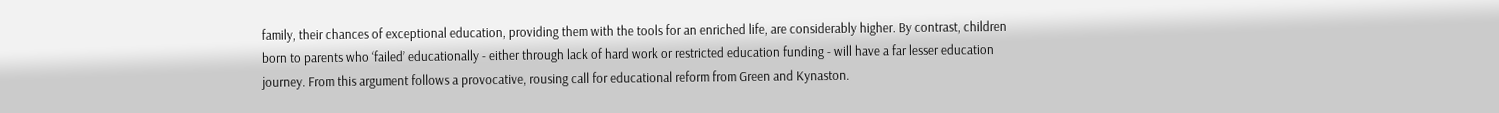family, their chances of exceptional education, providing them with the tools for an enriched life, are considerably higher. By contrast, children born to parents who ‘failed’ educationally - either through lack of hard work or restricted education funding - will have a far lesser education journey. From this argument follows a provocative, rousing call for educational reform from Green and Kynaston.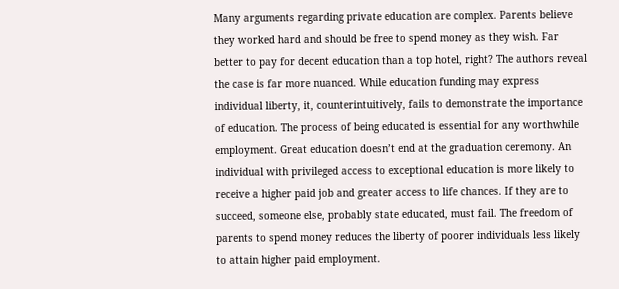Many arguments regarding private education are complex. Parents believe they worked hard and should be free to spend money as they wish. Far better to pay for decent education than a top hotel, right? The authors reveal the case is far more nuanced. While education funding may express individual liberty, it, counterintuitively, fails to demonstrate the importance of education. The process of being educated is essential for any worthwhile employment. Great education doesn’t end at the graduation ceremony. An individual with privileged access to exceptional education is more likely to receive a higher paid job and greater access to life chances. If they are to succeed, someone else, probably state educated, must fail. The freedom of parents to spend money reduces the liberty of poorer individuals less likely to attain higher paid employment.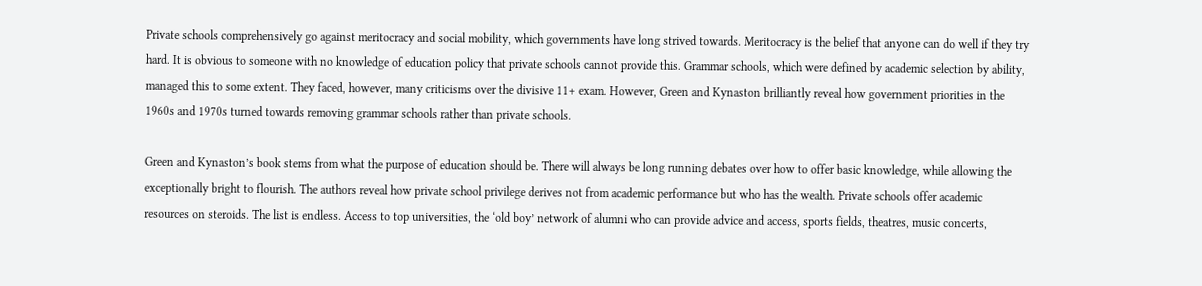Private schools comprehensively go against meritocracy and social mobility, which governments have long strived towards. Meritocracy is the belief that anyone can do well if they try hard. It is obvious to someone with no knowledge of education policy that private schools cannot provide this. Grammar schools, which were defined by academic selection by ability, managed this to some extent. They faced, however, many criticisms over the divisive 11+ exam. However, Green and Kynaston brilliantly reveal how government priorities in the 1960s and 1970s turned towards removing grammar schools rather than private schools.

Green and Kynaston’s book stems from what the purpose of education should be. There will always be long running debates over how to offer basic knowledge, while allowing the exceptionally bright to flourish. The authors reveal how private school privilege derives not from academic performance but who has the wealth. Private schools offer academic resources on steroids. The list is endless. Access to top universities, the ‘old boy’ network of alumni who can provide advice and access, sports fields, theatres, music concerts,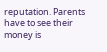reputation. Parents have to see their money is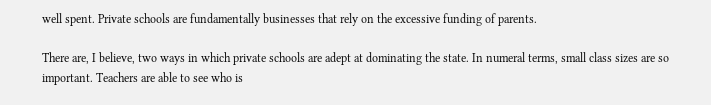well spent. Private schools are fundamentally businesses that rely on the excessive funding of parents.

There are, I believe, two ways in which private schools are adept at dominating the state. In numeral terms, small class sizes are so important. Teachers are able to see who is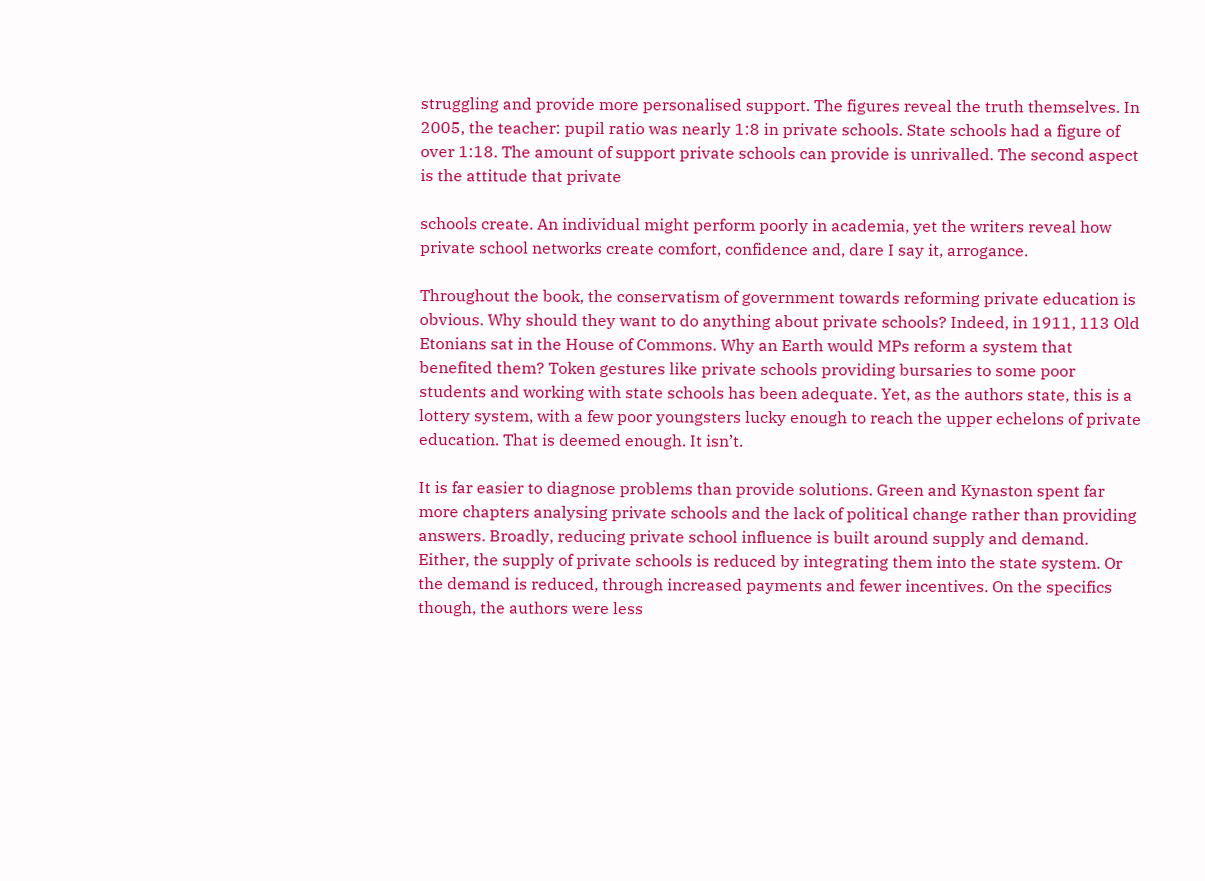struggling and provide more personalised support. The figures reveal the truth themselves. In 2005, the teacher: pupil ratio was nearly 1:8 in private schools. State schools had a figure of over 1:18. The amount of support private schools can provide is unrivalled. The second aspect is the attitude that private

schools create. An individual might perform poorly in academia, yet the writers reveal how private school networks create comfort, confidence and, dare I say it, arrogance.

Throughout the book, the conservatism of government towards reforming private education is obvious. Why should they want to do anything about private schools? Indeed, in 1911, 113 Old Etonians sat in the House of Commons. Why an Earth would MPs reform a system that benefited them? Token gestures like private schools providing bursaries to some poor students and working with state schools has been adequate. Yet, as the authors state, this is a lottery system, with a few poor youngsters lucky enough to reach the upper echelons of private education. That is deemed enough. It isn’t.

It is far easier to diagnose problems than provide solutions. Green and Kynaston spent far more chapters analysing private schools and the lack of political change rather than providing answers. Broadly, reducing private school influence is built around supply and demand. Either, the supply of private schools is reduced by integrating them into the state system. Or the demand is reduced, through increased payments and fewer incentives. On the specifics though, the authors were less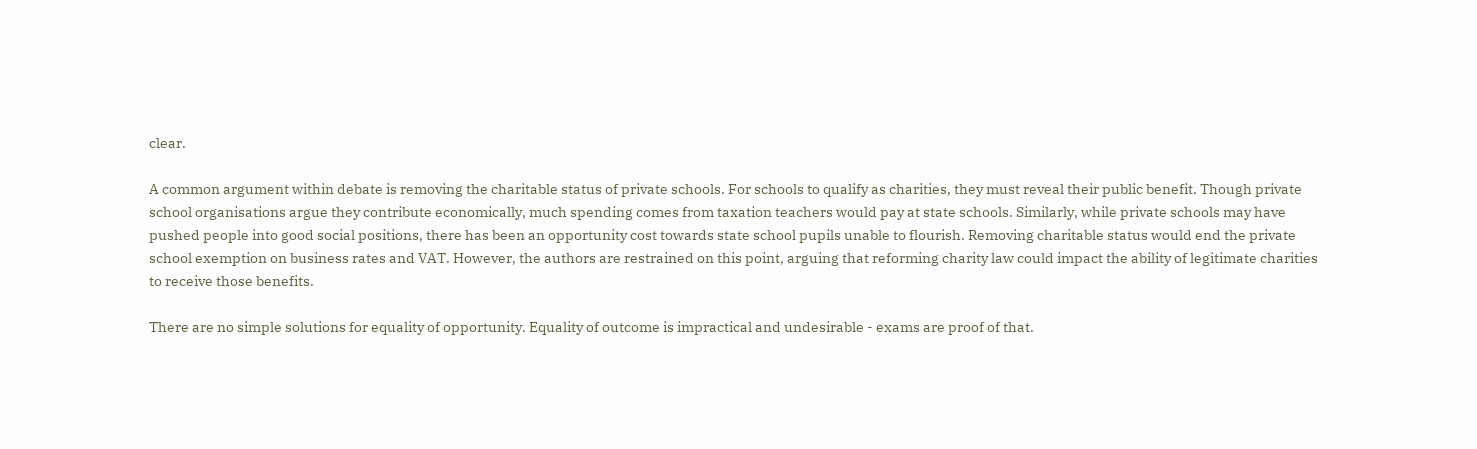clear.

A common argument within debate is removing the charitable status of private schools. For schools to qualify as charities, they must reveal their public benefit. Though private school organisations argue they contribute economically, much spending comes from taxation teachers would pay at state schools. Similarly, while private schools may have pushed people into good social positions, there has been an opportunity cost towards state school pupils unable to flourish. Removing charitable status would end the private school exemption on business rates and VAT. However, the authors are restrained on this point, arguing that reforming charity law could impact the ability of legitimate charities to receive those benefits.

There are no simple solutions for equality of opportunity. Equality of outcome is impractical and undesirable - exams are proof of that.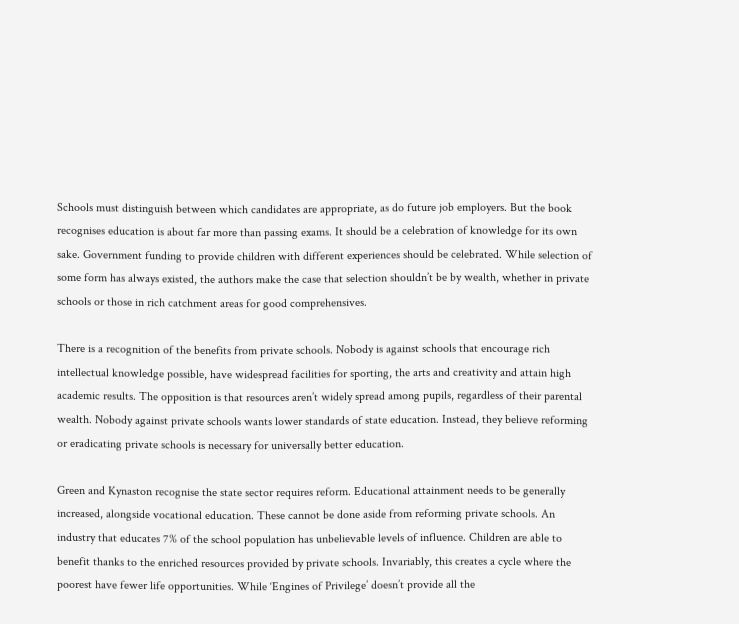Schools must distinguish between which candidates are appropriate, as do future job employers. But the book recognises education is about far more than passing exams. It should be a celebration of knowledge for its own sake. Government funding to provide children with different experiences should be celebrated. While selection of some form has always existed, the authors make the case that selection shouldn’t be by wealth, whether in private schools or those in rich catchment areas for good comprehensives.

There is a recognition of the benefits from private schools. Nobody is against schools that encourage rich intellectual knowledge possible, have widespread facilities for sporting, the arts and creativity and attain high academic results. The opposition is that resources aren’t widely spread among pupils, regardless of their parental wealth. Nobody against private schools wants lower standards of state education. Instead, they believe reforming or eradicating private schools is necessary for universally better education.

Green and Kynaston recognise the state sector requires reform. Educational attainment needs to be generally increased, alongside vocational education. These cannot be done aside from reforming private schools. An industry that educates 7% of the school population has unbelievable levels of influence. Children are able to benefit thanks to the enriched resources provided by private schools. Invariably, this creates a cycle where the poorest have fewer life opportunities. While ‘Engines of Privilege’ doesn’t provide all the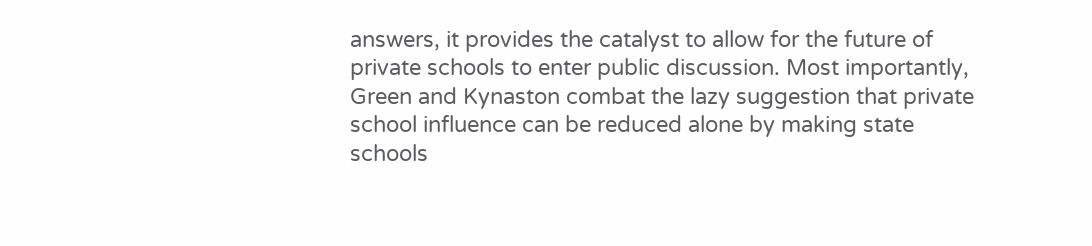answers, it provides the catalyst to allow for the future of private schools to enter public discussion. Most importantly, Green and Kynaston combat the lazy suggestion that private school influence can be reduced alone by making state schools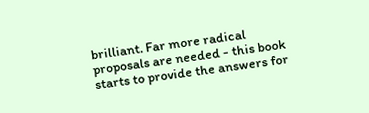brilliant. Far more radical proposals are needed - this book starts to provide the answers for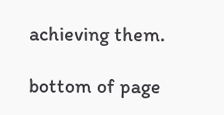achieving them.

bottom of page